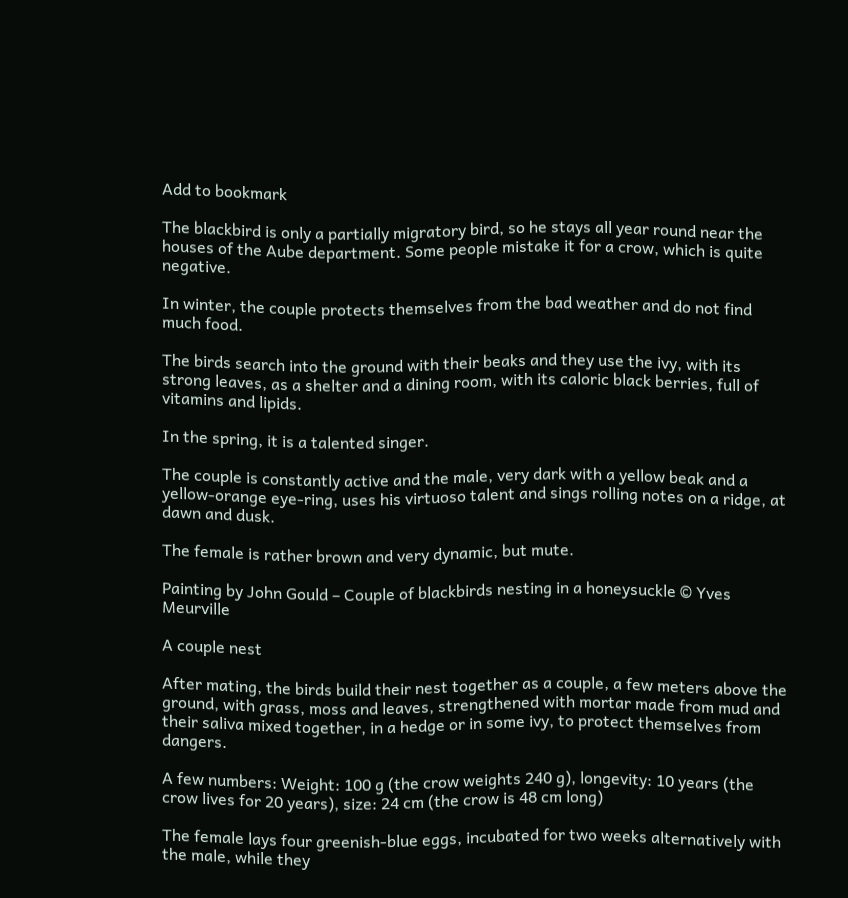Add to bookmark

The blackbird is only a partially migratory bird, so he stays all year round near the houses of the Aube department. Some people mistake it for a crow, which is quite negative.

In winter, the couple protects themselves from the bad weather and do not find much food.

The birds search into the ground with their beaks and they use the ivy, with its strong leaves, as a shelter and a dining room, with its caloric black berries, full of vitamins and lipids.

In the spring, it is a talented singer.

The couple is constantly active and the male, very dark with a yellow beak and a yellow-orange eye-ring, uses his virtuoso talent and sings rolling notes on a ridge, at dawn and dusk.

The female is rather brown and very dynamic, but mute.

Painting by John Gould – Couple of blackbirds nesting in a honeysuckle © Yves Meurville

A couple nest

After mating, the birds build their nest together as a couple, a few meters above the ground, with grass, moss and leaves, strengthened with mortar made from mud and their saliva mixed together, in a hedge or in some ivy, to protect themselves from dangers.

A few numbers: Weight: 100 g (the crow weights 240 g), longevity: 10 years (the crow lives for 20 years), size: 24 cm (the crow is 48 cm long)

The female lays four greenish-blue eggs, incubated for two weeks alternatively with the male, while they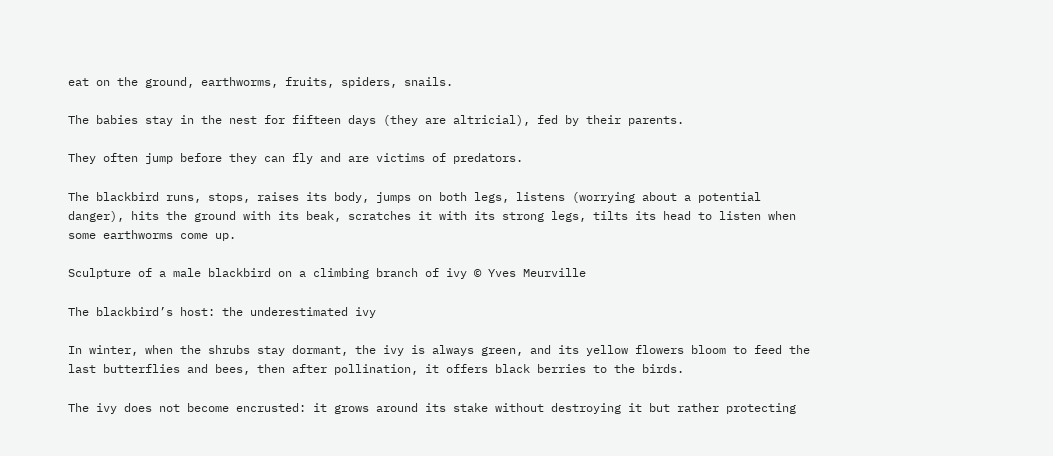eat on the ground, earthworms, fruits, spiders, snails.

The babies stay in the nest for fifteen days (they are altricial), fed by their parents.

They often jump before they can fly and are victims of predators.

The blackbird runs, stops, raises its body, jumps on both legs, listens (worrying about a potential danger), hits the ground with its beak, scratches it with its strong legs, tilts its head to listen when some earthworms come up.

Sculpture of a male blackbird on a climbing branch of ivy © Yves Meurville

The blackbird’s host: the underestimated ivy

In winter, when the shrubs stay dormant, the ivy is always green, and its yellow flowers bloom to feed the last butterflies and bees, then after pollination, it offers black berries to the birds.

The ivy does not become encrusted: it grows around its stake without destroying it but rather protecting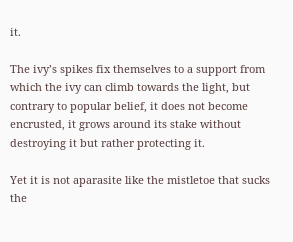it.

The ivy’s spikes fix themselves to a support from which the ivy can climb towards the light, but contrary to popular belief, it does not become encrusted, it grows around its stake without destroying it but rather protecting it.

Yet it is not aparasite like the mistletoe that sucks the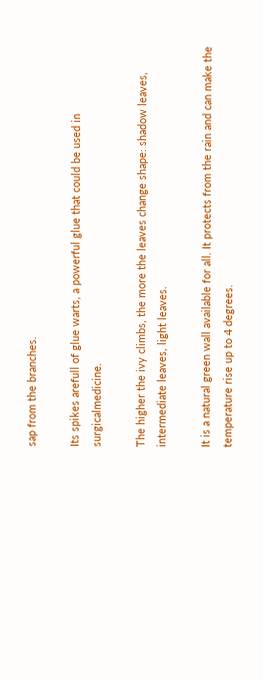sap from the branches.

Its spikes arefull of glue warts, a powerful glue that could be used in surgicalmedicine.

The higher the ivy climbs, the more the leaves change shape: shadow leaves, intermediate leaves, light leaves.

It is a natural green wall available for all. It protects from the rain and can make the temperature rise up to 4 degrees.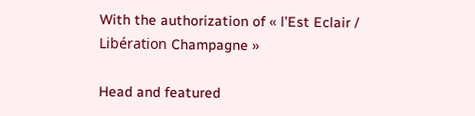With the authorization of « l’Est Eclair / Libération Champagne »

Head and featured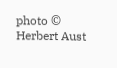photo © Herbert Aust